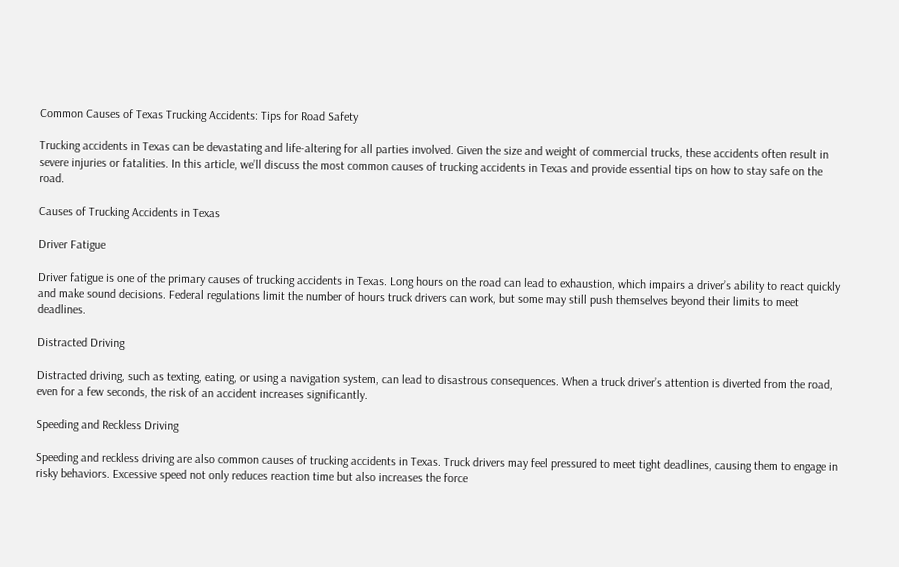Common Causes of Texas Trucking Accidents: Tips for Road Safety

Trucking accidents in Texas can be devastating and life-altering for all parties involved. Given the size and weight of commercial trucks, these accidents often result in severe injuries or fatalities. In this article, we’ll discuss the most common causes of trucking accidents in Texas and provide essential tips on how to stay safe on the road.

Causes of Trucking Accidents in Texas

Driver Fatigue

Driver fatigue is one of the primary causes of trucking accidents in Texas. Long hours on the road can lead to exhaustion, which impairs a driver’s ability to react quickly and make sound decisions. Federal regulations limit the number of hours truck drivers can work, but some may still push themselves beyond their limits to meet deadlines.

Distracted Driving

Distracted driving, such as texting, eating, or using a navigation system, can lead to disastrous consequences. When a truck driver’s attention is diverted from the road, even for a few seconds, the risk of an accident increases significantly.

Speeding and Reckless Driving

Speeding and reckless driving are also common causes of trucking accidents in Texas. Truck drivers may feel pressured to meet tight deadlines, causing them to engage in risky behaviors. Excessive speed not only reduces reaction time but also increases the force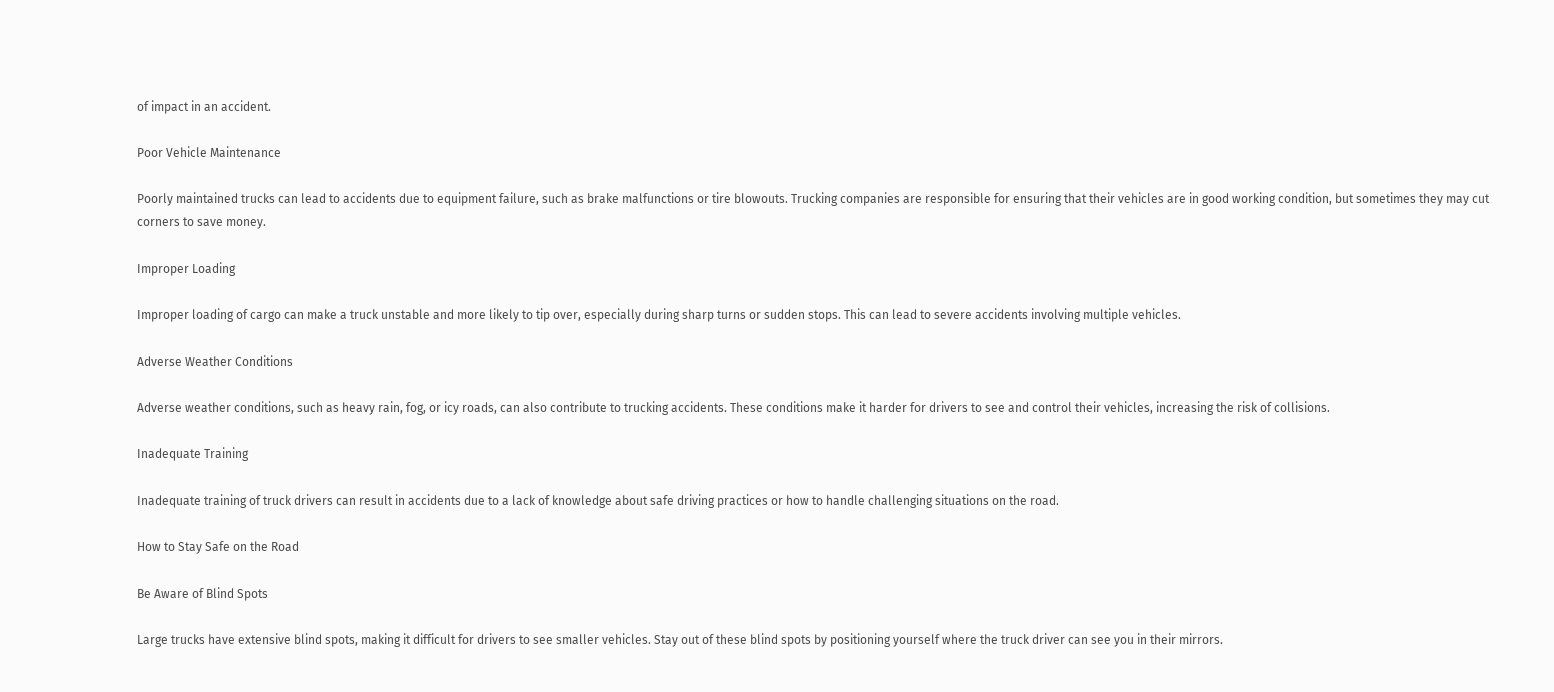of impact in an accident.

Poor Vehicle Maintenance

Poorly maintained trucks can lead to accidents due to equipment failure, such as brake malfunctions or tire blowouts. Trucking companies are responsible for ensuring that their vehicles are in good working condition, but sometimes they may cut corners to save money.

Improper Loading

Improper loading of cargo can make a truck unstable and more likely to tip over, especially during sharp turns or sudden stops. This can lead to severe accidents involving multiple vehicles.

Adverse Weather Conditions

Adverse weather conditions, such as heavy rain, fog, or icy roads, can also contribute to trucking accidents. These conditions make it harder for drivers to see and control their vehicles, increasing the risk of collisions.

Inadequate Training

Inadequate training of truck drivers can result in accidents due to a lack of knowledge about safe driving practices or how to handle challenging situations on the road.

How to Stay Safe on the Road

Be Aware of Blind Spots

Large trucks have extensive blind spots, making it difficult for drivers to see smaller vehicles. Stay out of these blind spots by positioning yourself where the truck driver can see you in their mirrors.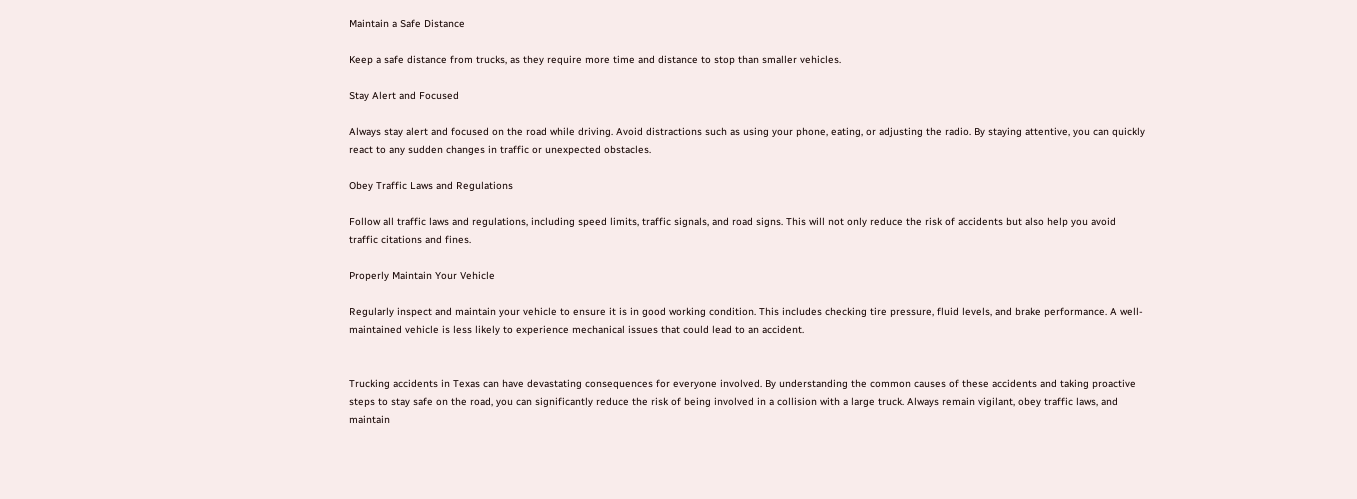Maintain a Safe Distance

Keep a safe distance from trucks, as they require more time and distance to stop than smaller vehicles.

Stay Alert and Focused

Always stay alert and focused on the road while driving. Avoid distractions such as using your phone, eating, or adjusting the radio. By staying attentive, you can quickly react to any sudden changes in traffic or unexpected obstacles.

Obey Traffic Laws and Regulations

Follow all traffic laws and regulations, including speed limits, traffic signals, and road signs. This will not only reduce the risk of accidents but also help you avoid traffic citations and fines.

Properly Maintain Your Vehicle

Regularly inspect and maintain your vehicle to ensure it is in good working condition. This includes checking tire pressure, fluid levels, and brake performance. A well-maintained vehicle is less likely to experience mechanical issues that could lead to an accident.


Trucking accidents in Texas can have devastating consequences for everyone involved. By understanding the common causes of these accidents and taking proactive steps to stay safe on the road, you can significantly reduce the risk of being involved in a collision with a large truck. Always remain vigilant, obey traffic laws, and maintain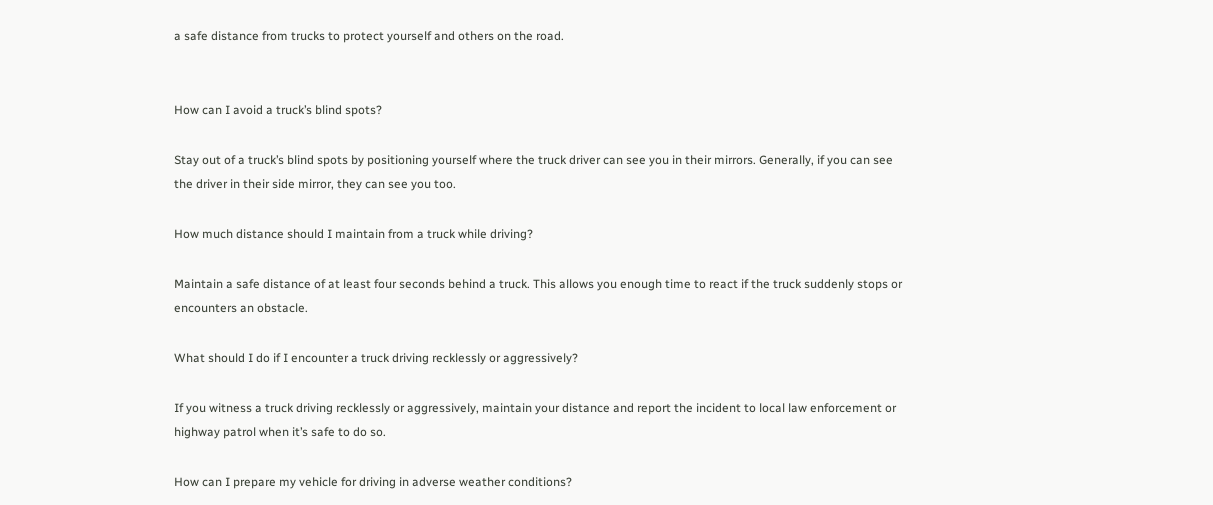a safe distance from trucks to protect yourself and others on the road.


How can I avoid a truck’s blind spots?

Stay out of a truck’s blind spots by positioning yourself where the truck driver can see you in their mirrors. Generally, if you can see the driver in their side mirror, they can see you too.

How much distance should I maintain from a truck while driving?

Maintain a safe distance of at least four seconds behind a truck. This allows you enough time to react if the truck suddenly stops or encounters an obstacle.

What should I do if I encounter a truck driving recklessly or aggressively?

If you witness a truck driving recklessly or aggressively, maintain your distance and report the incident to local law enforcement or highway patrol when it’s safe to do so.

How can I prepare my vehicle for driving in adverse weather conditions?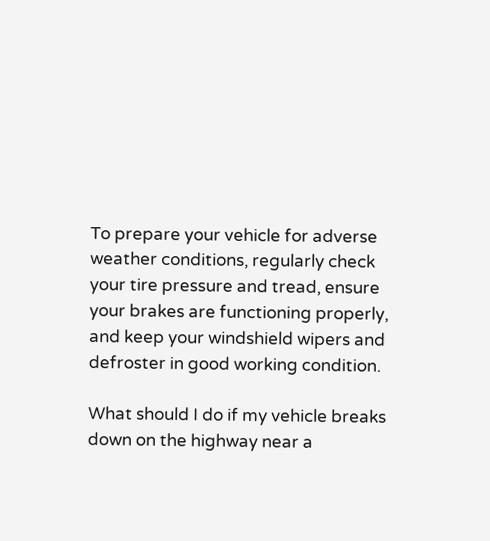To prepare your vehicle for adverse weather conditions, regularly check your tire pressure and tread, ensure your brakes are functioning properly, and keep your windshield wipers and defroster in good working condition.

What should I do if my vehicle breaks down on the highway near a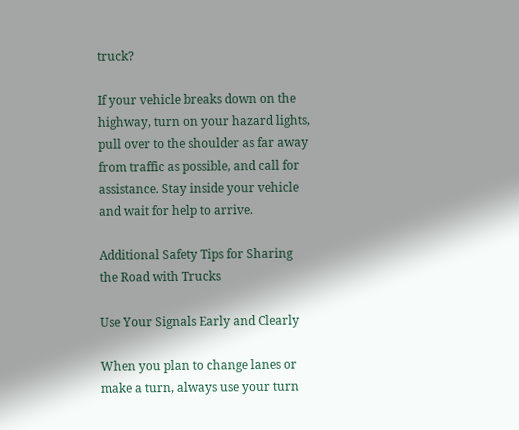truck?

If your vehicle breaks down on the highway, turn on your hazard lights, pull over to the shoulder as far away from traffic as possible, and call for assistance. Stay inside your vehicle and wait for help to arrive.

Additional Safety Tips for Sharing the Road with Trucks

Use Your Signals Early and Clearly

When you plan to change lanes or make a turn, always use your turn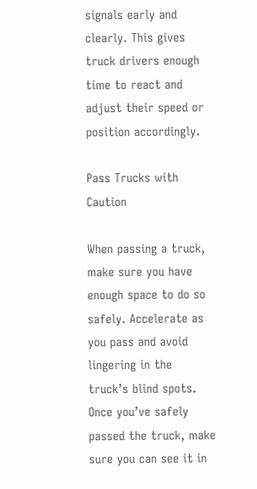signals early and clearly. This gives truck drivers enough time to react and adjust their speed or position accordingly.

Pass Trucks with Caution

When passing a truck, make sure you have enough space to do so safely. Accelerate as you pass and avoid lingering in the truck’s blind spots. Once you’ve safely passed the truck, make sure you can see it in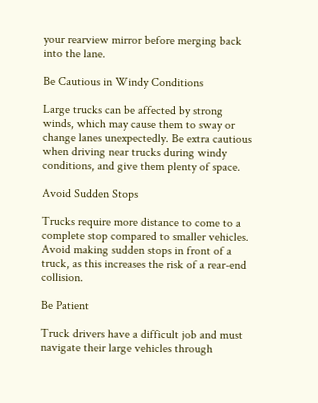your rearview mirror before merging back into the lane.

Be Cautious in Windy Conditions

Large trucks can be affected by strong winds, which may cause them to sway or change lanes unexpectedly. Be extra cautious when driving near trucks during windy conditions, and give them plenty of space.

Avoid Sudden Stops

Trucks require more distance to come to a complete stop compared to smaller vehicles. Avoid making sudden stops in front of a truck, as this increases the risk of a rear-end collision.

Be Patient

Truck drivers have a difficult job and must navigate their large vehicles through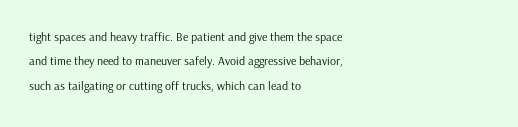tight spaces and heavy traffic. Be patient and give them the space and time they need to maneuver safely. Avoid aggressive behavior, such as tailgating or cutting off trucks, which can lead to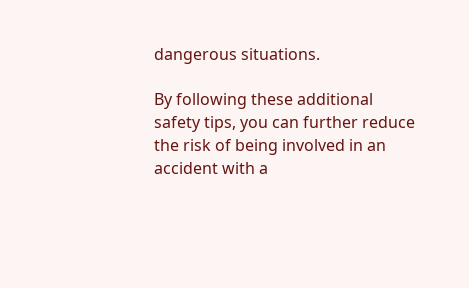dangerous situations.

By following these additional safety tips, you can further reduce the risk of being involved in an accident with a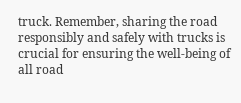truck. Remember, sharing the road responsibly and safely with trucks is crucial for ensuring the well-being of all road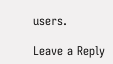users.

Leave a Reply